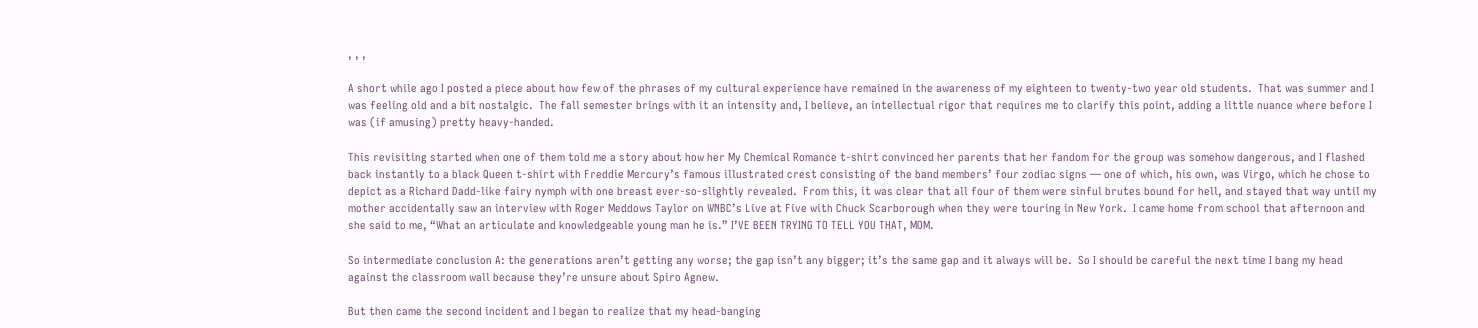, , ,

A short while ago I posted a piece about how few of the phrases of my cultural experience have remained in the awareness of my eighteen to twenty-two year old students.  That was summer and I was feeling old and a bit nostalgic.  The fall semester brings with it an intensity and, I believe, an intellectual rigor that requires me to clarify this point, adding a little nuance where before I was (if amusing) pretty heavy-handed.

This revisiting started when one of them told me a story about how her My Chemical Romance t-shirt convinced her parents that her fandom for the group was somehow dangerous, and I flashed back instantly to a black Queen t-shirt with Freddie Mercury’s famous illustrated crest consisting of the band members’ four zodiac signs — one of which, his own, was Virgo, which he chose to depict as a Richard Dadd-like fairy nymph with one breast ever-so-slightly revealed.  From this, it was clear that all four of them were sinful brutes bound for hell, and stayed that way until my mother accidentally saw an interview with Roger Meddows Taylor on WNBC’s Live at Five with Chuck Scarborough when they were touring in New York.  I came home from school that afternoon and she said to me, “What an articulate and knowledgeable young man he is.” I’VE BEEN TRYING TO TELL YOU THAT, MOM.

So intermediate conclusion A: the generations aren’t getting any worse; the gap isn’t any bigger; it’s the same gap and it always will be.  So I should be careful the next time I bang my head against the classroom wall because they’re unsure about Spiro Agnew.

But then came the second incident and I began to realize that my head-banging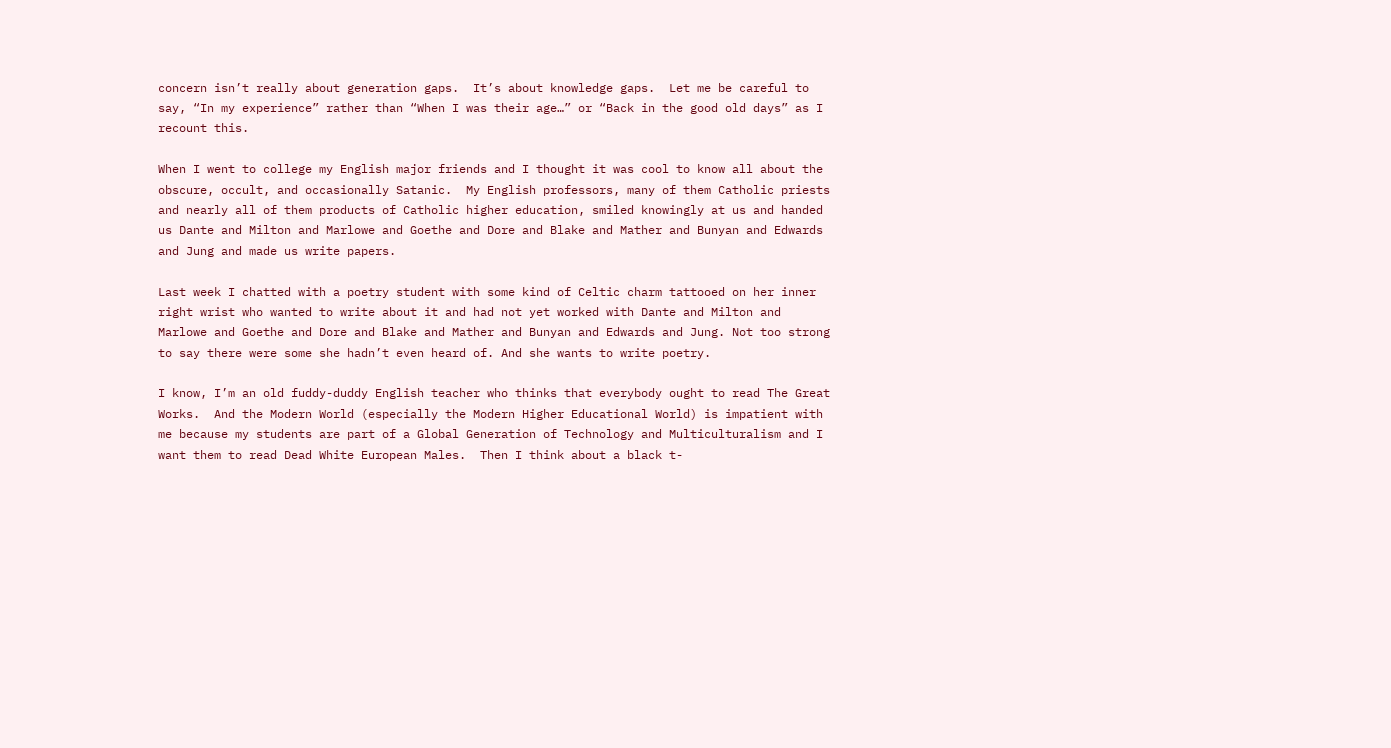concern isn’t really about generation gaps.  It’s about knowledge gaps.  Let me be careful to say, “In my experience” rather than “When I was their age…” or “Back in the good old days” as I recount this.

When I went to college my English major friends and I thought it was cool to know all about the obscure, occult, and occasionally Satanic.  My English professors, many of them Catholic priests and nearly all of them products of Catholic higher education, smiled knowingly at us and handed us Dante and Milton and Marlowe and Goethe and Dore and Blake and Mather and Bunyan and Edwards and Jung and made us write papers.

Last week I chatted with a poetry student with some kind of Celtic charm tattooed on her inner right wrist who wanted to write about it and had not yet worked with Dante and Milton and Marlowe and Goethe and Dore and Blake and Mather and Bunyan and Edwards and Jung. Not too strong to say there were some she hadn’t even heard of. And she wants to write poetry.

I know, I’m an old fuddy-duddy English teacher who thinks that everybody ought to read The Great Works.  And the Modern World (especially the Modern Higher Educational World) is impatient with me because my students are part of a Global Generation of Technology and Multiculturalism and I want them to read Dead White European Males.  Then I think about a black t-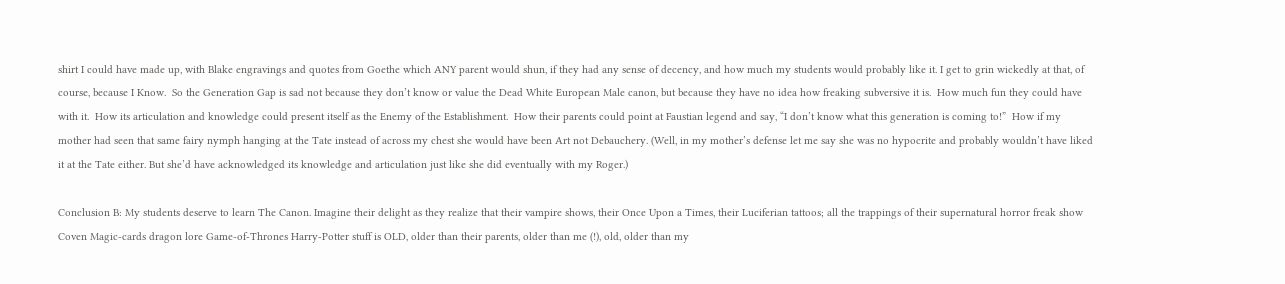shirt I could have made up, with Blake engravings and quotes from Goethe which ANY parent would shun, if they had any sense of decency, and how much my students would probably like it. I get to grin wickedly at that, of course, because I Know.  So the Generation Gap is sad not because they don’t know or value the Dead White European Male canon, but because they have no idea how freaking subversive it is.  How much fun they could have with it.  How its articulation and knowledge could present itself as the Enemy of the Establishment.  How their parents could point at Faustian legend and say, “I don’t know what this generation is coming to!”  How if my mother had seen that same fairy nymph hanging at the Tate instead of across my chest she would have been Art not Debauchery. (Well, in my mother’s defense let me say she was no hypocrite and probably wouldn’t have liked it at the Tate either. But she’d have acknowledged its knowledge and articulation just like she did eventually with my Roger.)

Conclusion B: My students deserve to learn The Canon. Imagine their delight as they realize that their vampire shows, their Once Upon a Times, their Luciferian tattoos; all the trappings of their supernatural horror freak show Coven Magic-cards dragon lore Game-of-Thrones Harry-Potter stuff is OLD, older than their parents, older than me (!), old, older than my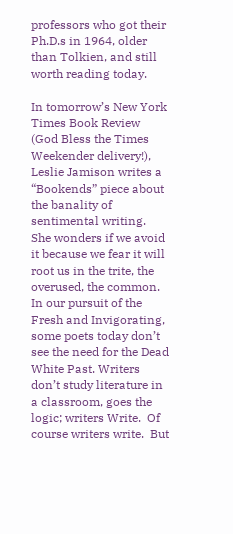professors who got their Ph.D.s in 1964, older than Tolkien, and still worth reading today.

In tomorrow’s New York Times Book Review (God Bless the Times Weekender delivery!), Leslie Jamison writes a “Bookends” piece about the banality of sentimental writing.  She wonders if we avoid it because we fear it will root us in the trite, the overused, the common.  In our pursuit of the Fresh and Invigorating, some poets today don’t see the need for the Dead White Past. Writers don’t study literature in a classroom, goes the logic; writers Write.  Of course writers write.  But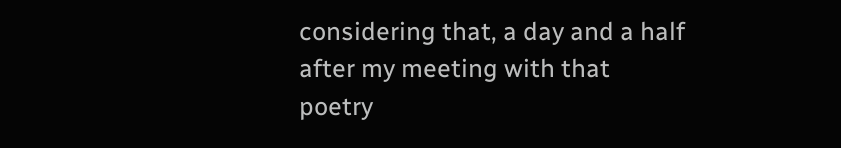considering that, a day and a half after my meeting with that poetry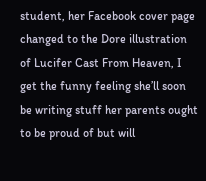student, her Facebook cover page changed to the Dore illustration of Lucifer Cast From Heaven, I get the funny feeling she’ll soon be writing stuff her parents ought to be proud of but will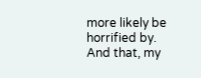more likely be horrified by.  And that, my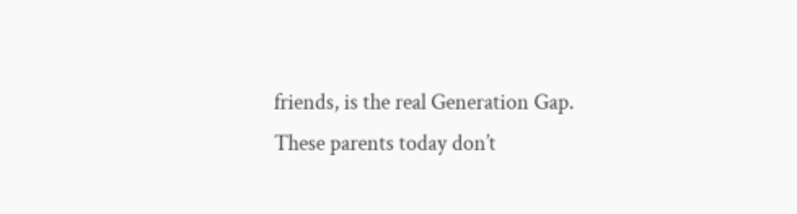friends, is the real Generation Gap. These parents today don’t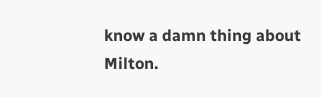know a damn thing about Milton.